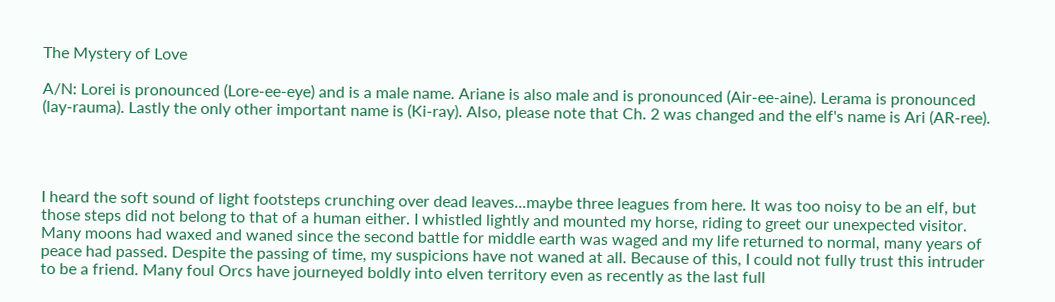The Mystery of Love

A/N: Lorei is pronounced (Lore-ee-eye) and is a male name. Ariane is also male and is pronounced (Air-ee-aine). Lerama is pronounced (lay-rauma). Lastly the only other important name is (Ki-ray). Also, please note that Ch. 2 was changed and the elf's name is Ari (AR-ree).




I heard the soft sound of light footsteps crunching over dead leaves...maybe three leagues from here. It was too noisy to be an elf, but those steps did not belong to that of a human either. I whistled lightly and mounted my horse, riding to greet our unexpected visitor. Many moons had waxed and waned since the second battle for middle earth was waged and my life returned to normal, many years of peace had passed. Despite the passing of time, my suspicions have not waned at all. Because of this, I could not fully trust this intruder to be a friend. Many foul Orcs have journeyed boldly into elven territory even as recently as the last full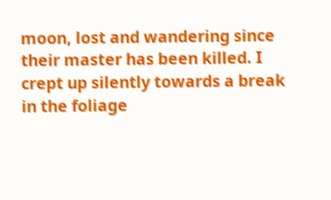moon, lost and wandering since their master has been killed. I crept up silently towards a break in the foliage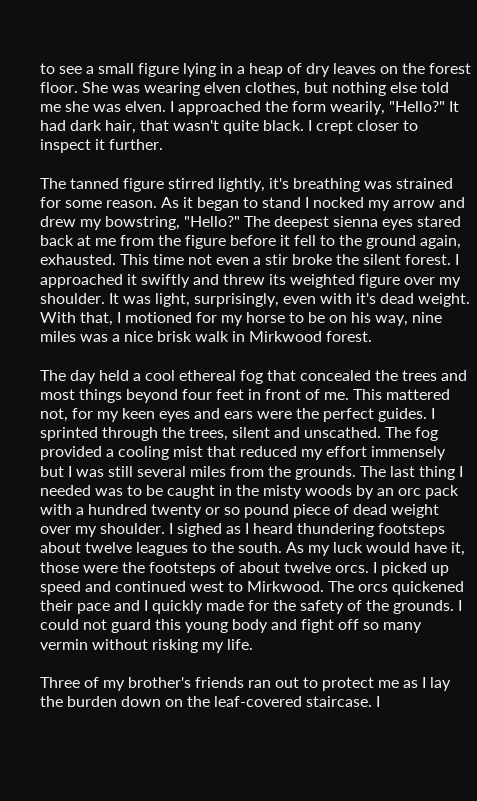to see a small figure lying in a heap of dry leaves on the forest floor. She was wearing elven clothes, but nothing else told me she was elven. I approached the form wearily, "Hello?" It had dark hair, that wasn't quite black. I crept closer to inspect it further.

The tanned figure stirred lightly, it's breathing was strained for some reason. As it began to stand I nocked my arrow and drew my bowstring, "Hello?" The deepest sienna eyes stared back at me from the figure before it fell to the ground again, exhausted. This time not even a stir broke the silent forest. I approached it swiftly and threw its weighted figure over my shoulder. It was light, surprisingly, even with it's dead weight. With that, I motioned for my horse to be on his way, nine miles was a nice brisk walk in Mirkwood forest.

The day held a cool ethereal fog that concealed the trees and most things beyond four feet in front of me. This mattered not, for my keen eyes and ears were the perfect guides. I sprinted through the trees, silent and unscathed. The fog provided a cooling mist that reduced my effort immensely but I was still several miles from the grounds. The last thing I needed was to be caught in the misty woods by an orc pack with a hundred twenty or so pound piece of dead weight over my shoulder. I sighed as I heard thundering footsteps about twelve leagues to the south. As my luck would have it, those were the footsteps of about twelve orcs. I picked up speed and continued west to Mirkwood. The orcs quickened their pace and I quickly made for the safety of the grounds. I could not guard this young body and fight off so many vermin without risking my life.

Three of my brother's friends ran out to protect me as I lay the burden down on the leaf-covered staircase. I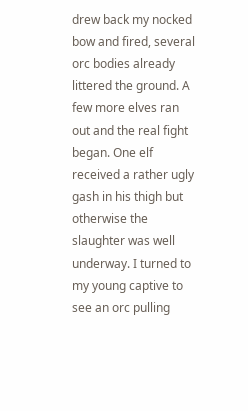drew back my nocked bow and fired, several orc bodies already littered the ground. A few more elves ran out and the real fight began. One elf received a rather ugly gash in his thigh but otherwise the slaughter was well underway. I turned to my young captive to see an orc pulling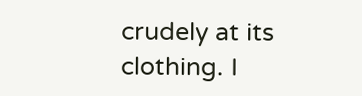crudely at its clothing. I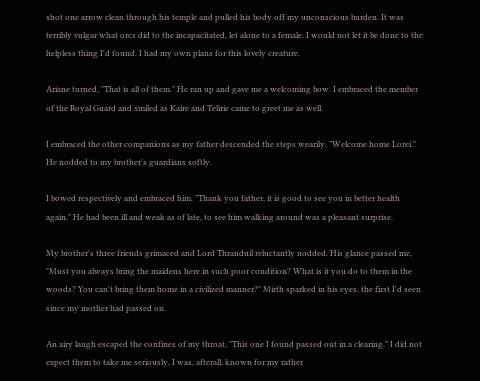shot one arrow clean through his temple and pulled his body off my unconscious burden. It was terribly vulgar what orcs did to the incapacitated, let alone to a female. I would not let it be done to the helpless thing I'd found. I had my own plans for this lovely creature.

Ariane turned, "That is all of them." He ran up and gave me a welcoming bow. I embraced the member of the Royal Guard and smiled as Kaire and Telirie came to greet me as well.

I embraced the other companions as my father descended the steps wearily. "Welcome home Lorei." He nodded to my brother's guardians softly.

I bowed respectively and embraced him. "Thank you father, it is good to see you in better health again." He had been ill and weak as of late, to see him walking around was a pleasant surprise.

My brother's three friends grimaced and Lord Thranduil reluctantly nodded. His glance passed me, "Must you always bring the maidens here in such poor condition? What is it you do to them in the woods? You can't bring them home in a civilized manner?" Mirth sparked in his eyes, the first I'd seen since my mother had passed on.

An airy laugh escaped the confines of my throat, "This one I found passed out in a clearing." I did not expect them to take me seriously, I was, afterall, known for my rather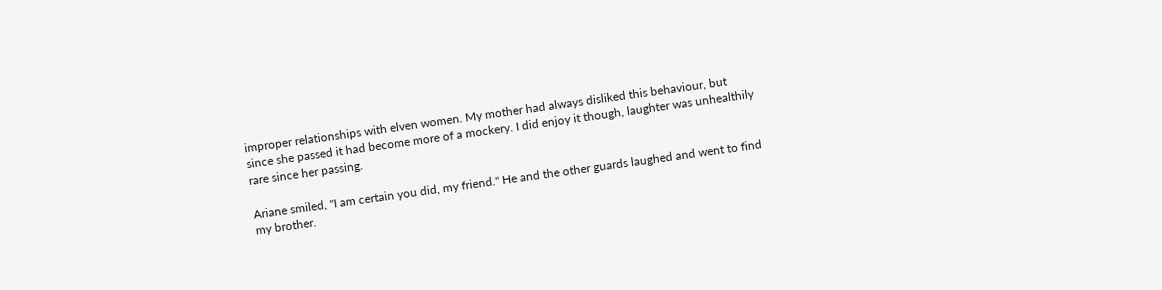improper relationships with elven women. My mother had always disliked this behaviour, but since she passed it had become more of a mockery. I did enjoy it though, laughter was unhealthily rare since her passing.

Ariane smiled, "I am certain you did, my friend." He and the other guards laughed and went to find my brother.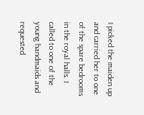I picked the maiden up and carried her to one of the spare bedrooms in the royal halls. I called to one of the young handmaids and requested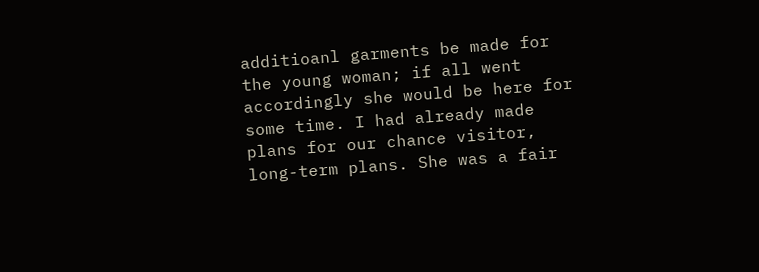additioanl garments be made for the young woman; if all went accordingly she would be here for some time. I had already made plans for our chance visitor, long-term plans. She was a fair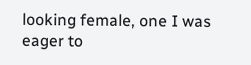looking female, one I was eager to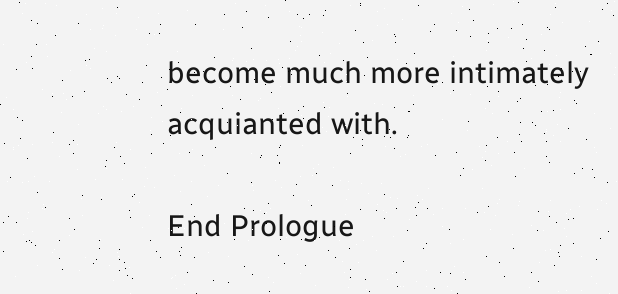become much more intimately acquianted with.

End Prologue